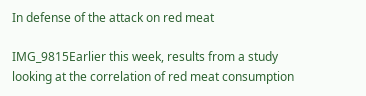In defense of the attack on red meat

IMG_9815Earlier this week, results from a study looking at the correlation of red meat consumption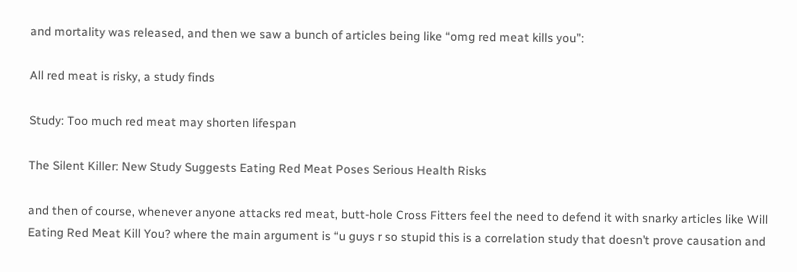and mortality was released, and then we saw a bunch of articles being like “omg red meat kills you”:

All red meat is risky, a study finds

Study: Too much red meat may shorten lifespan

The Silent Killer: New Study Suggests Eating Red Meat Poses Serious Health Risks

and then of course, whenever anyone attacks red meat, butt-hole Cross Fitters feel the need to defend it with snarky articles like Will Eating Red Meat Kill You? where the main argument is “u guys r so stupid this is a correlation study that doesn’t prove causation and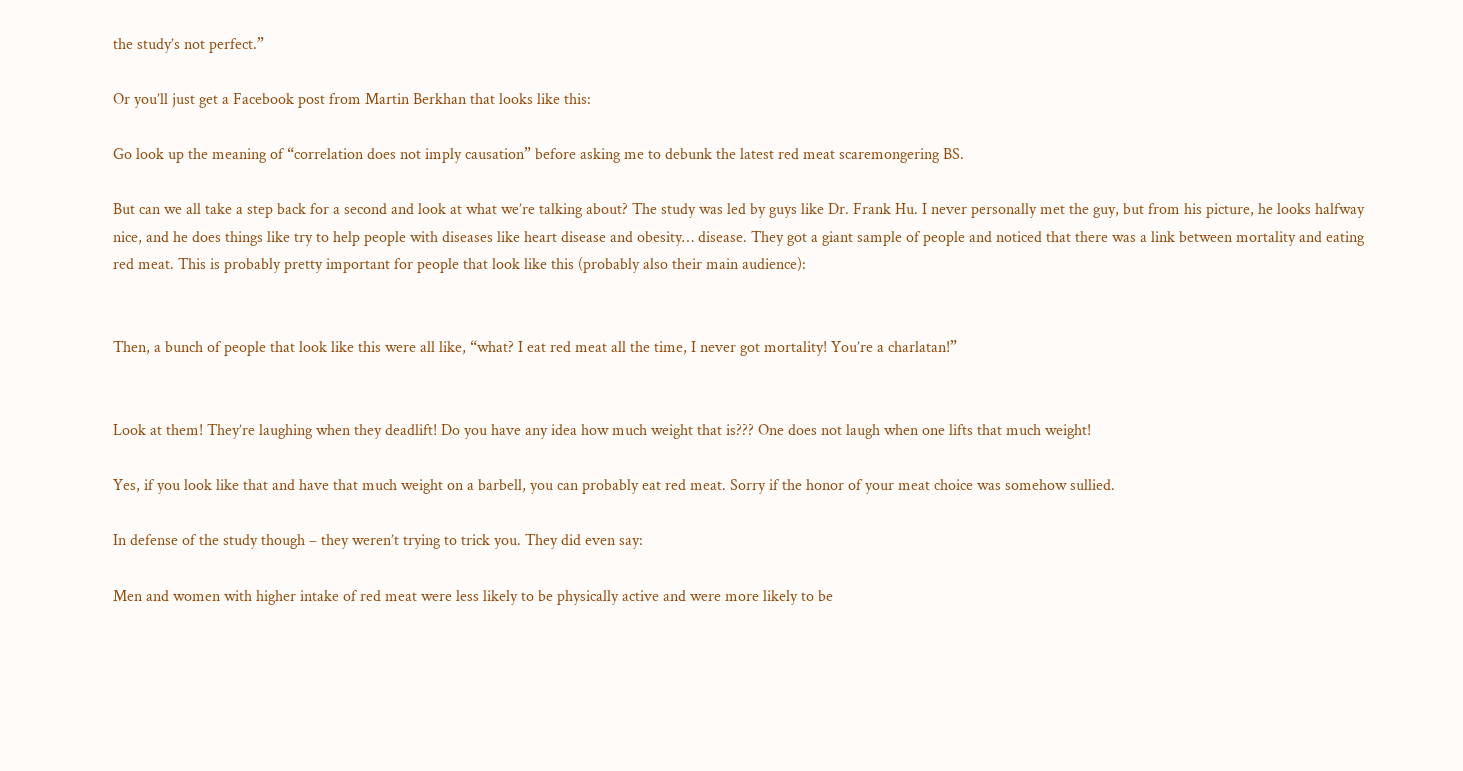the study’s not perfect.”

Or you’ll just get a Facebook post from Martin Berkhan that looks like this:

Go look up the meaning of “correlation does not imply causation” before asking me to debunk the latest red meat scaremongering BS.

But can we all take a step back for a second and look at what we’re talking about? The study was led by guys like Dr. Frank Hu. I never personally met the guy, but from his picture, he looks halfway nice, and he does things like try to help people with diseases like heart disease and obesity… disease. They got a giant sample of people and noticed that there was a link between mortality and eating red meat. This is probably pretty important for people that look like this (probably also their main audience):


Then, a bunch of people that look like this were all like, “what? I eat red meat all the time, I never got mortality! You’re a charlatan!”


Look at them! They’re laughing when they deadlift! Do you have any idea how much weight that is??? One does not laugh when one lifts that much weight!

Yes, if you look like that and have that much weight on a barbell, you can probably eat red meat. Sorry if the honor of your meat choice was somehow sullied.

In defense of the study though – they weren’t trying to trick you. They did even say:

Men and women with higher intake of red meat were less likely to be physically active and were more likely to be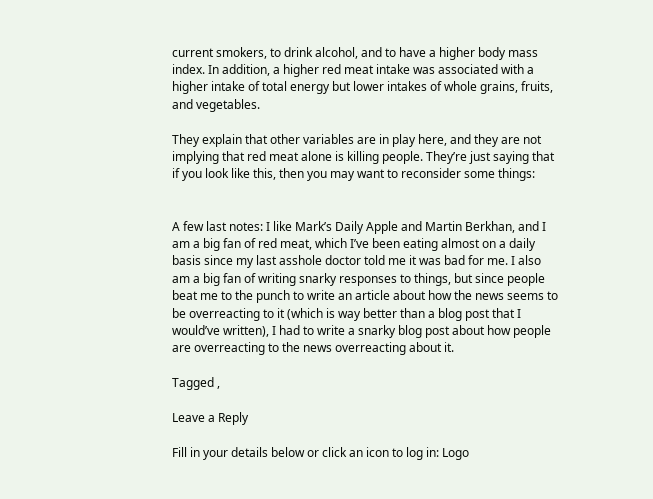current smokers, to drink alcohol, and to have a higher body mass index. In addition, a higher red meat intake was associated with a higher intake of total energy but lower intakes of whole grains, fruits, and vegetables.

They explain that other variables are in play here, and they are not implying that red meat alone is killing people. They’re just saying that if you look like this, then you may want to reconsider some things:


A few last notes: I like Mark’s Daily Apple and Martin Berkhan, and I am a big fan of red meat, which I’ve been eating almost on a daily basis since my last asshole doctor told me it was bad for me. I also am a big fan of writing snarky responses to things, but since people beat me to the punch to write an article about how the news seems to be overreacting to it (which is way better than a blog post that I would’ve written), I had to write a snarky blog post about how people are overreacting to the news overreacting about it.

Tagged ,

Leave a Reply

Fill in your details below or click an icon to log in: Logo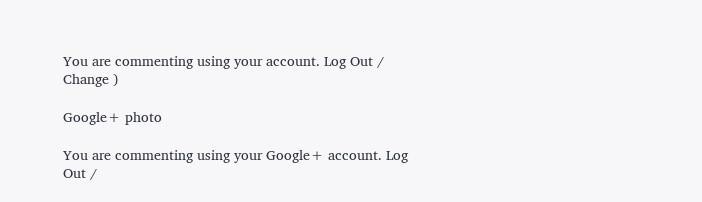You are commenting using your account. Log Out /  Change )

Google+ photo

You are commenting using your Google+ account. Log Out /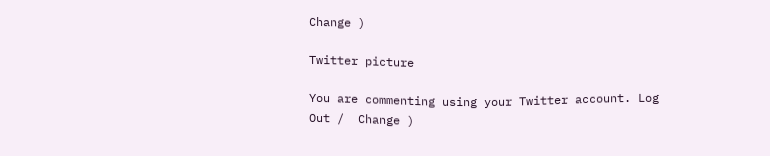Change )

Twitter picture

You are commenting using your Twitter account. Log Out /  Change )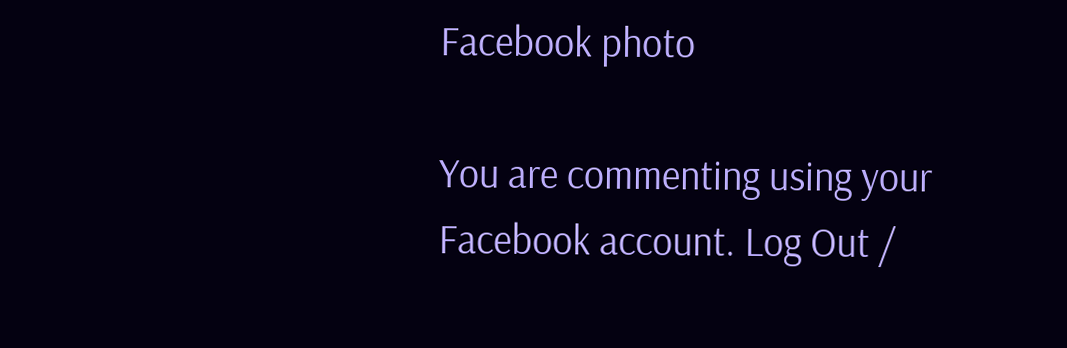Facebook photo

You are commenting using your Facebook account. Log Out /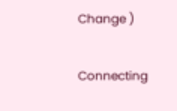Change )


Connecting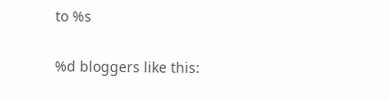to %s

%d bloggers like this: